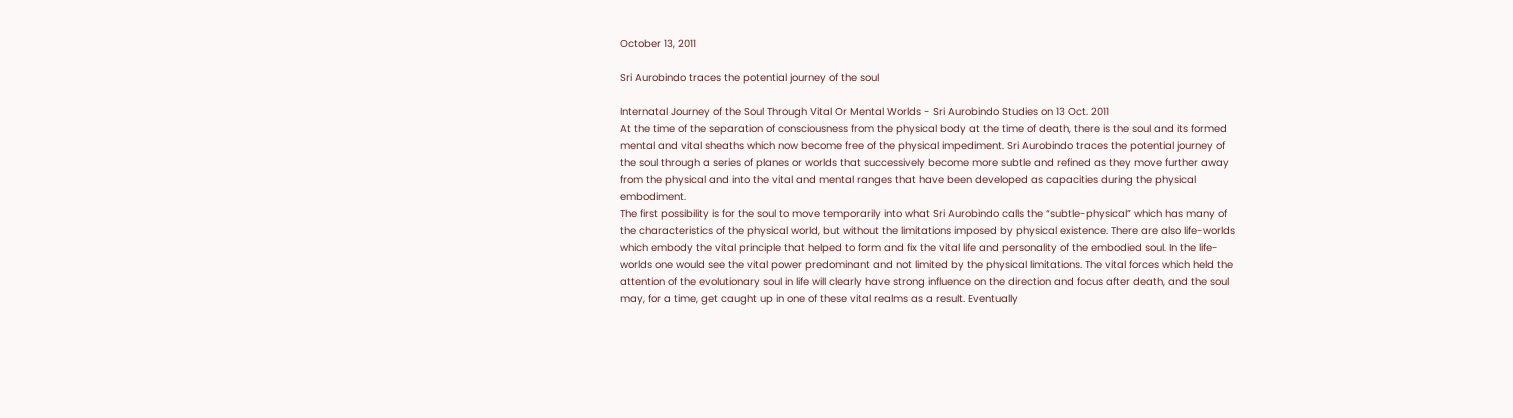October 13, 2011

Sri Aurobindo traces the potential journey of the soul

Internatal Journey of the Soul Through Vital Or Mental Worlds - Sri Aurobindo Studies on 13 Oct. 2011
At the time of the separation of consciousness from the physical body at the time of death, there is the soul and its formed mental and vital sheaths which now become free of the physical impediment. Sri Aurobindo traces the potential journey of the soul through a series of planes or worlds that successively become more subtle and refined as they move further away from the physical and into the vital and mental ranges that have been developed as capacities during the physical embodiment.
The first possibility is for the soul to move temporarily into what Sri Aurobindo calls the “subtle-physical” which has many of the characteristics of the physical world, but without the limitations imposed by physical existence. There are also life-worlds which embody the vital principle that helped to form and fix the vital life and personality of the embodied soul. In the life-worlds one would see the vital power predominant and not limited by the physical limitations. The vital forces which held the attention of the evolutionary soul in life will clearly have strong influence on the direction and focus after death, and the soul may, for a time, get caught up in one of these vital realms as a result. Eventually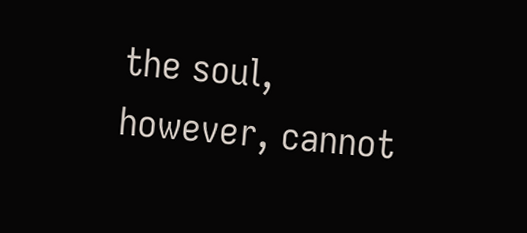the soul, however, cannot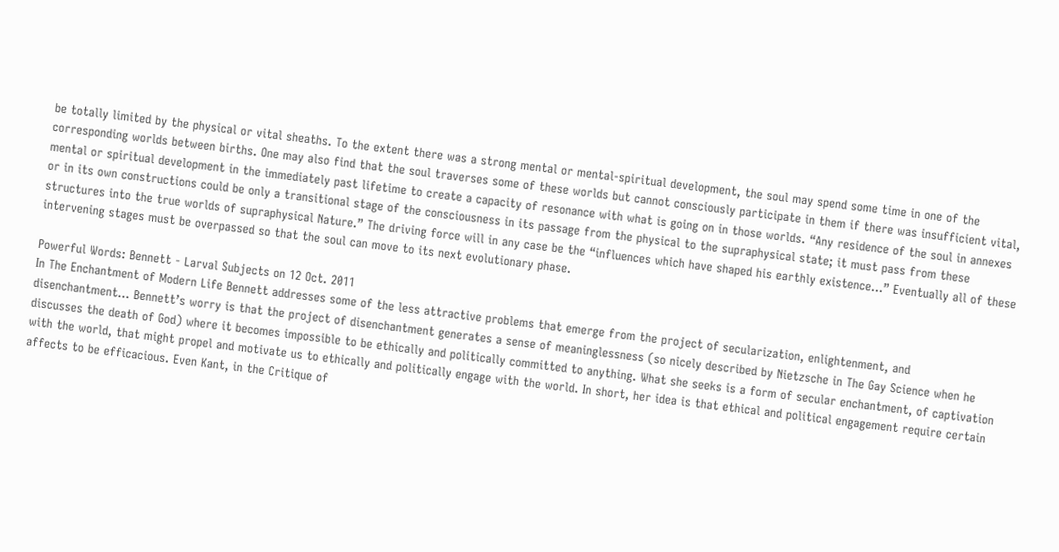be totally limited by the physical or vital sheaths. To the extent there was a strong mental or mental-spiritual development, the soul may spend some time in one of the corresponding worlds between births. One may also find that the soul traverses some of these worlds but cannot consciously participate in them if there was insufficient vital, mental or spiritual development in the immediately past lifetime to create a capacity of resonance with what is going on in those worlds. “Any residence of the soul in annexes or in its own constructions could be only a transitional stage of the consciousness in its passage from the physical to the supraphysical state; it must pass from these structures into the true worlds of supraphysical Nature.” The driving force will in any case be the “influences which have shaped his earthly existence…” Eventually all of these intervening stages must be overpassed so that the soul can move to its next evolutionary phase.

Powerful Words: Bennett - Larval Subjects on 12 Oct. 2011
In The Enchantment of Modern Life Bennett addresses some of the less attractive problems that emerge from the project of secularization, enlightenment, and disenchantment... Bennett’s worry is that the project of disenchantment generates a sense of meaninglessness (so nicely described by Nietzsche in The Gay Science when he discusses the death of God) where it becomes impossible to be ethically and politically committed to anything. What she seeks is a form of secular enchantment, of captivation with the world, that might propel and motivate us to ethically and politically engage with the world. In short, her idea is that ethical and political engagement require certain affects to be efficacious. Even Kant, in the Critique of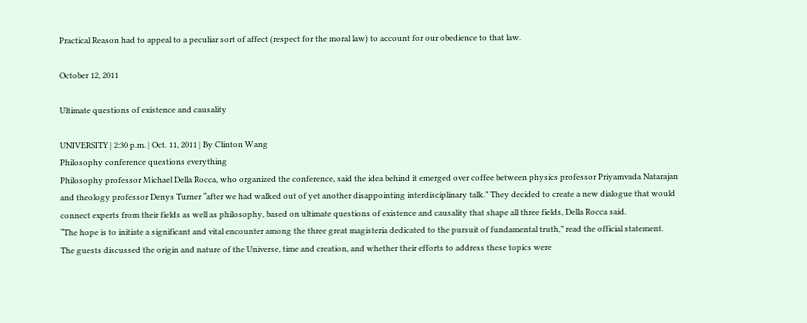Practical Reason had to appeal to a peculiar sort of affect (respect for the moral law) to account for our obedience to that law.

October 12, 2011

Ultimate questions of existence and causality

UNIVERSITY | 2:30 p.m. | Oct. 11, 2011 | By Clinton Wang
Philosophy conference questions everything
Philosophy professor Michael Della Rocca, who organized the conference, said the idea behind it emerged over coffee between physics professor Priyamvada Natarajan and theology professor Denys Turner “after we had walked out of yet another disappointing interdisciplinary talk.” They decided to create a new dialogue that would connect experts from their fields as well as philosophy, based on ultimate questions of existence and causality that shape all three fields, Della Rocca said.
“The hope is to initiate a significant and vital encounter among the three great magisteria dedicated to the pursuit of fundamental truth,” read the official statement.
The guests discussed the origin and nature of the Universe, time and creation, and whether their efforts to address these topics were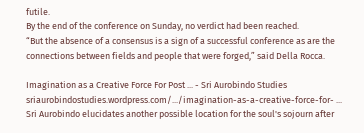futile.
By the end of the conference on Sunday, no verdict had been reached.
“But the absence of a consensus is a sign of a successful conference as are the connections between fields and people that were forged,” said Della Rocca.

Imagination as a Creative Force For Post ... - Sri Aurobindo Studies
sriaurobindostudies.wordpress.com/.../imagination-as-a-creative-force-for- ...
Sri Aurobindo elucidates another possible location for the soul's sojourn after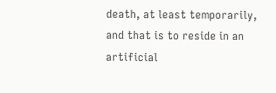death, at least temporarily, and that is to reside in an artificial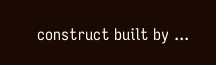construct built by ...